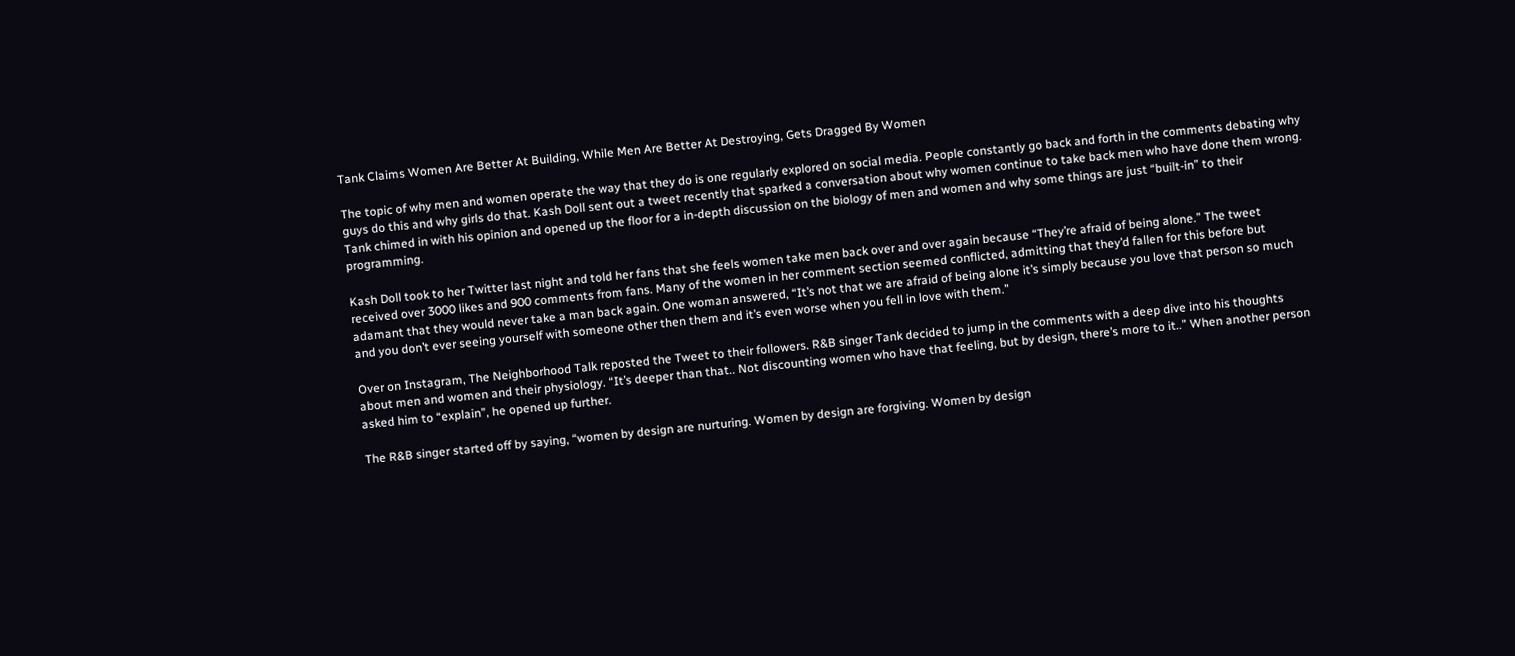Tank Claims Women Are Better At Building, While Men Are Better At Destroying, Gets Dragged By Women

The topic of why men and women operate the way that they do is one regularly explored on social media. People constantly go back and forth in the comments debating why guys do this and why girls do that. Kash Doll sent out a tweet recently that sparked a conversation about why women continue to take back men who have done them wrong. Tank chimed in with his opinion and opened up the floor for a in-depth discussion on the biology of men and women and why some things are just “built-in” to their programming.

Kash Doll took to her Twitter last night and told her fans that she feels women take men back over and over again because “They’re afraid of being alone.” The tweet received over 3000 likes and 900 comments from fans. Many of the women in her comment section seemed conflicted, admitting that they’d fallen for this before but adamant that they would never take a man back again. One woman answered, “It’s not that we are afraid of being alone it’s simply because you love that person so much and you don’t ever seeing yourself with someone other then them and it’s even worse when you fell in love with them.”

Over on Instagram, The Neighborhood Talk reposted the Tweet to their followers. R&B singer Tank decided to jump in the comments with a deep dive into his thoughts about men and women and their physiology. “It’s deeper than that.. Not discounting women who have that feeling, but by design, there’s more to it..” When another person asked him to “explain”, he opened up further.

The R&B singer started off by saying, “women by design are nurturing. Women by design are forgiving. Women by design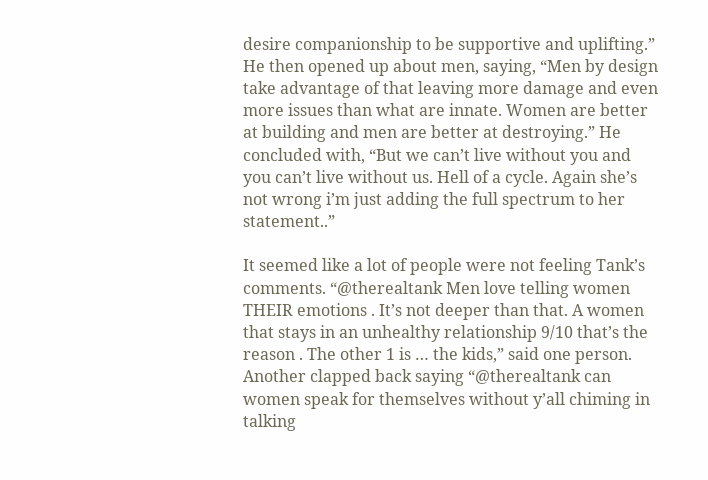desire companionship to be supportive and uplifting.” He then opened up about men, saying, “Men by design take advantage of that leaving more damage and even more issues than what are innate. Women are better at building and men are better at destroying.” He concluded with, “But we can’t live without you and you can’t live without us. Hell of a cycle. Again she’s not wrong i’m just adding the full spectrum to her statement..”

It seemed like a lot of people were not feeling Tank’s comments. “@therealtank Men love telling women THEIR emotions . It’s not deeper than that. A women that stays in an unhealthy relationship 9/10 that’s the reason . The other 1 is … the kids,” said one person. Another clapped back saying “@therealtank can women speak for themselves without y’all chiming in talking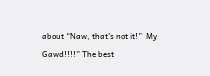about “Naw, that’s not it!”  My Gawd!!!!” The best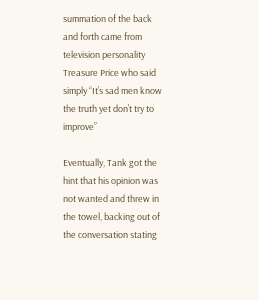summation of the back and forth came from television personality Treasure Price who said simply “It’s sad men know the truth yet don’t try to improve”

Eventually, Tank got the hint that his opinion was not wanted and threw in the towel, backing out of the conversation stating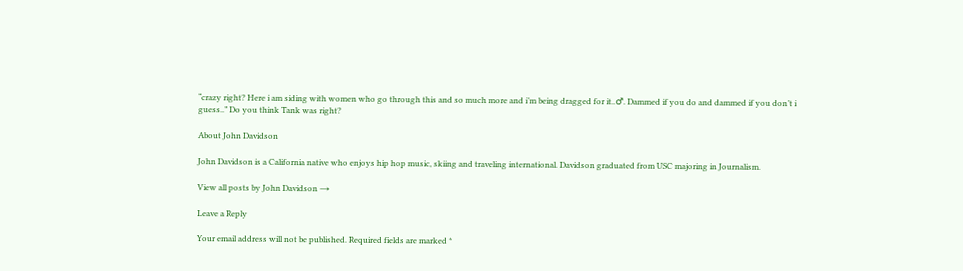“crazy right? Here i am siding with women who go through this and so much more and i’m being dragged for it..♂. Dammed if you do and dammed if you don’t i guess..” Do you think Tank was right?

About John Davidson

John Davidson is a California native who enjoys hip hop music, skiing and traveling international. Davidson graduated from USC majoring in Journalism.

View all posts by John Davidson →

Leave a Reply

Your email address will not be published. Required fields are marked *